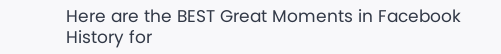Here are the BEST Great Moments in Facebook History for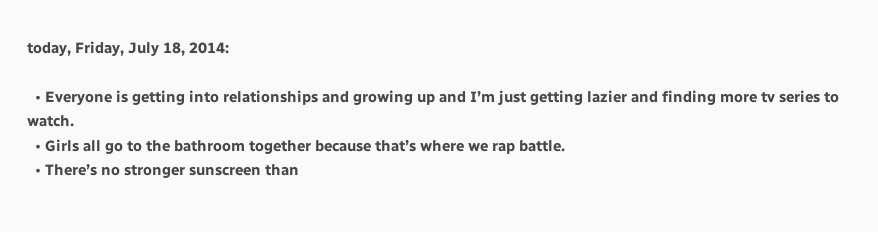today, Friday, July 18, 2014:

  • Everyone is getting into relationships and growing up and I’m just getting lazier and finding more tv series to watch.
  • Girls all go to the bathroom together because that’s where we rap battle.
  • There’s no stronger sunscreen than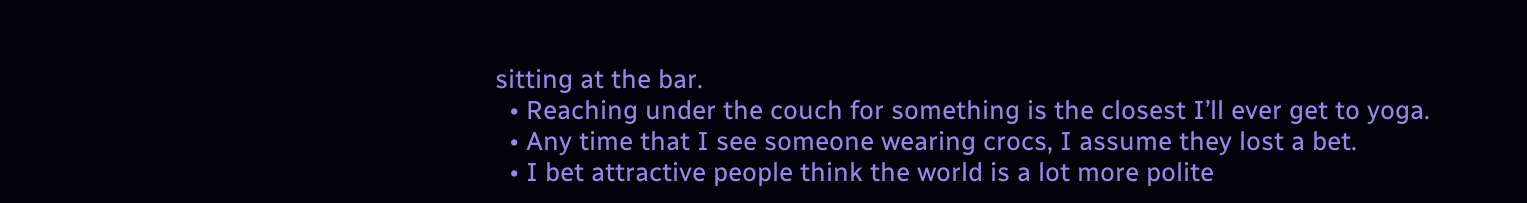sitting at the bar.
  • Reaching under the couch for something is the closest I’ll ever get to yoga.
  • Any time that I see someone wearing crocs, I assume they lost a bet.
  • I bet attractive people think the world is a lot more polite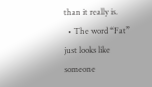than it really is.
  • The word “Fat” just looks like someone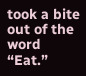took a bite out of the word “Eat.”